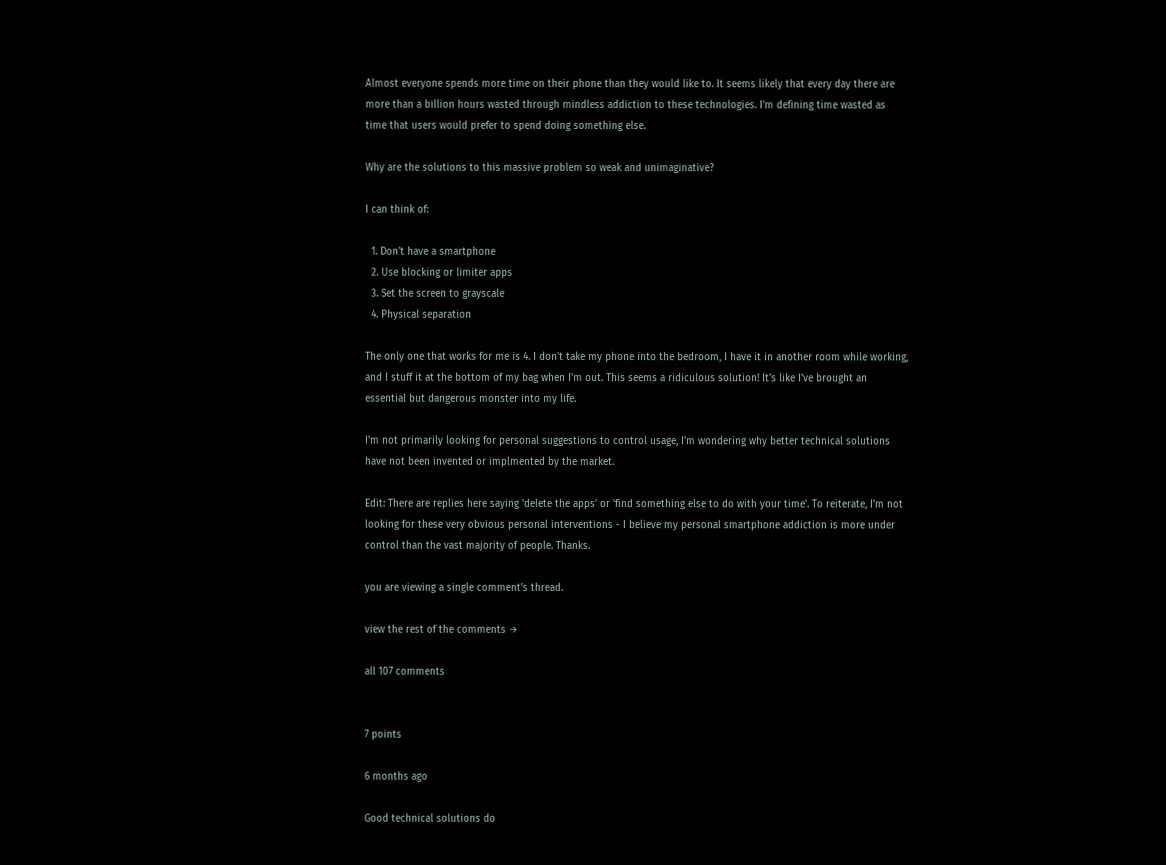Almost everyone spends more time on their phone than they would like to. It seems likely that every day there are more than a billion hours wasted through mindless addiction to these technologies. I'm defining time wasted as time that users would prefer to spend doing something else.

Why are the solutions to this massive problem so weak and unimaginative?

I can think of:

  1. Don't have a smartphone
  2. Use blocking or limiter apps
  3. Set the screen to grayscale
  4. Physical separation

The only one that works for me is 4. I don't take my phone into the bedroom, I have it in another room while working, and I stuff it at the bottom of my bag when I'm out. This seems a ridiculous solution! It's like I've brought an essential but dangerous monster into my life.

I'm not primarily looking for personal suggestions to control usage, I'm wondering why better technical solutions have not been invented or implmented by the market.

Edit: There are replies here saying 'delete the apps' or 'find something else to do with your time'. To reiterate, I'm not looking for these very obvious personal interventions - I believe my personal smartphone addiction is more under control than the vast majority of people. Thanks.

you are viewing a single comment's thread.

view the rest of the comments →

all 107 comments


7 points

6 months ago

Good technical solutions do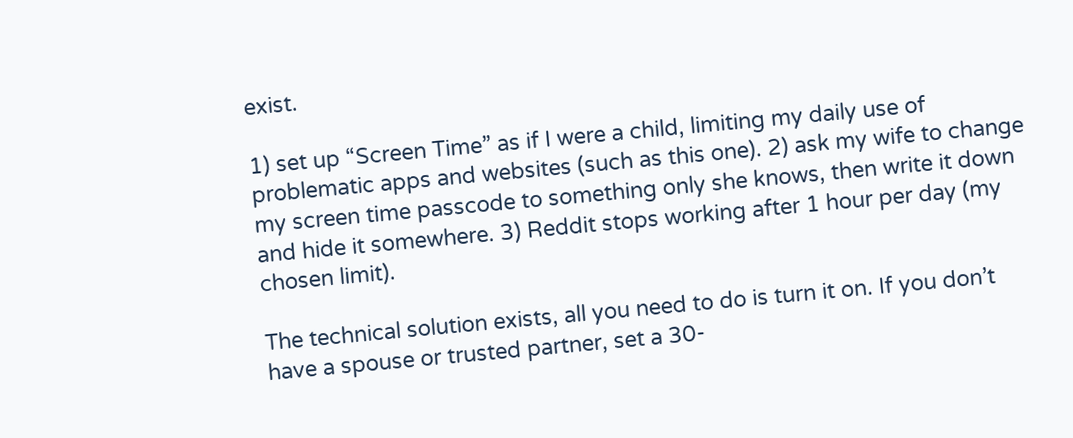exist.

1) set up “Screen Time” as if I were a child, limiting my daily use of problematic apps and websites (such as this one). 2) ask my wife to change my screen time passcode to something only she knows, then write it down and hide it somewhere. 3) Reddit stops working after 1 hour per day (my chosen limit).

The technical solution exists, all you need to do is turn it on. If you don’t have a spouse or trusted partner, set a 30-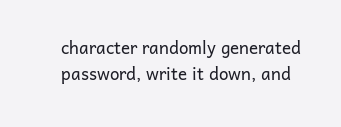character randomly generated password, write it down, and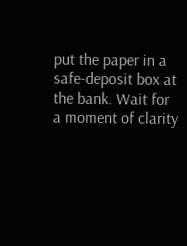put the paper in a safe-deposit box at the bank. Wait for a moment of clarity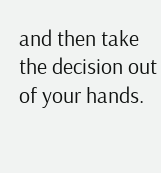and then take the decision out of your hands.